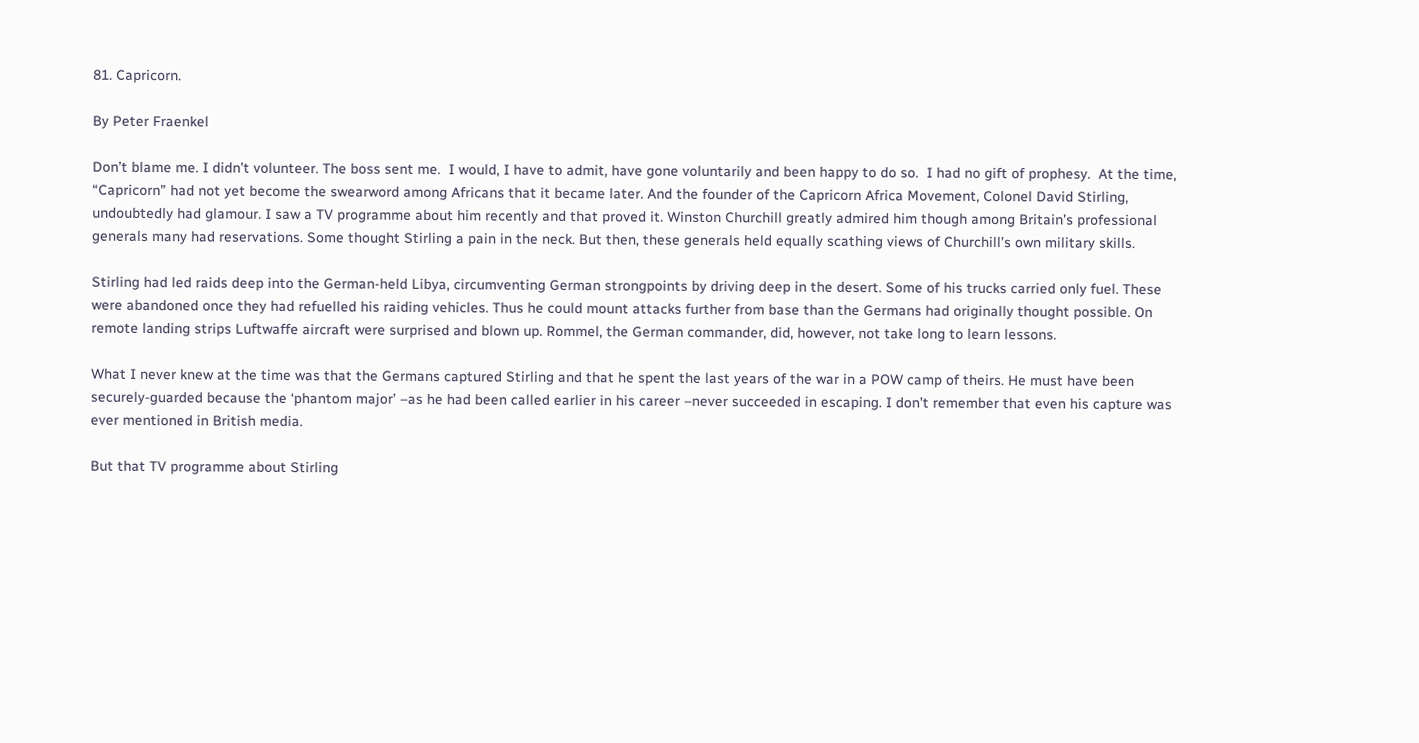81. Capricorn.

By Peter Fraenkel

Don’t blame me. I didn’t volunteer. The boss sent me.  I would, I have to admit, have gone voluntarily and been happy to do so.  I had no gift of prophesy.  At the time, “Capricorn” had not yet become the swearword among Africans that it became later. And the founder of the Capricorn Africa Movement, Colonel David Stirling, undoubtedly had glamour. I saw a TV programme about him recently and that proved it. Winston Churchill greatly admired him though among Britain’s professional generals many had reservations. Some thought Stirling a pain in the neck. But then, these generals held equally scathing views of Churchill’s own military skills.

Stirling had led raids deep into the German-held Libya, circumventing German strongpoints by driving deep in the desert. Some of his trucks carried only fuel. These were abandoned once they had refuelled his raiding vehicles. Thus he could mount attacks further from base than the Germans had originally thought possible. On remote landing strips Luftwaffe aircraft were surprised and blown up. Rommel, the German commander, did, however, not take long to learn lessons.

What I never knew at the time was that the Germans captured Stirling and that he spent the last years of the war in a POW camp of theirs. He must have been securely-guarded because the ‘phantom major’ –as he had been called earlier in his career –never succeeded in escaping. I don’t remember that even his capture was ever mentioned in British media.

But that TV programme about Stirling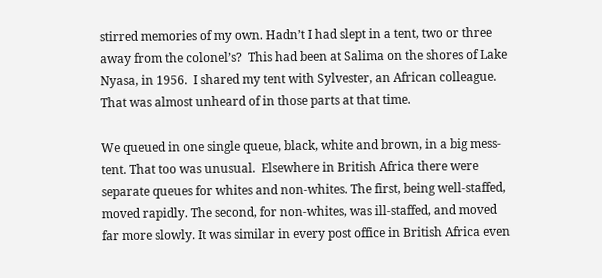stirred memories of my own. Hadn’t I had slept in a tent, two or three away from the colonel’s?  This had been at Salima on the shores of Lake Nyasa, in 1956.  I shared my tent with Sylvester, an African colleague. That was almost unheard of in those parts at that time.

We queued in one single queue, black, white and brown, in a big mess-tent. That too was unusual.  Elsewhere in British Africa there were separate queues for whites and non-whites. The first, being well-staffed, moved rapidly. The second, for non-whites, was ill-staffed, and moved far more slowly. It was similar in every post office in British Africa even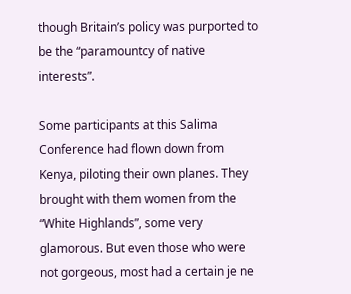though Britain’s policy was purported to be the “paramountcy of native interests”.

Some participants at this Salima Conference had flown down from Kenya, piloting their own planes. They brought with them women from the “White Highlands”, some very glamorous. But even those who were not gorgeous, most had a certain je ne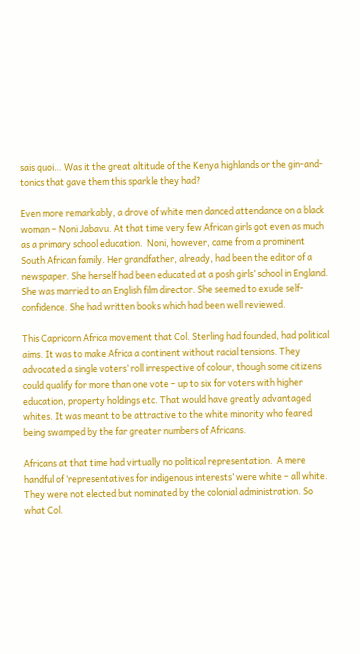sais quoi… Was it the great altitude of the Kenya highlands or the gin-and-tonics that gave them this sparkle they had?

Even more remarkably, a drove of white men danced attendance on a black woman – Noni Jabavu. At that time very few African girls got even as much as a primary school education.  Noni, however, came from a prominent South African family. Her grandfather, already, had been the editor of a newspaper. She herself had been educated at a posh girls’ school in England. She was married to an English film director. She seemed to exude self-confidence. She had written books which had been well reviewed.

This Capricorn Africa movement that Col. Sterling had founded, had political aims. It was to make Africa a continent without racial tensions. They advocated a single voters’ roll irrespective of colour, though some citizens could qualify for more than one vote – up to six for voters with higher education, property holdings etc. That would have greatly advantaged whites. It was meant to be attractive to the white minority who feared being swamped by the far greater numbers of Africans.

Africans at that time had virtually no political representation.  A mere handful of ‘representatives for indigenous interests’ were white – all white. They were not elected but nominated by the colonial administration. So what Col.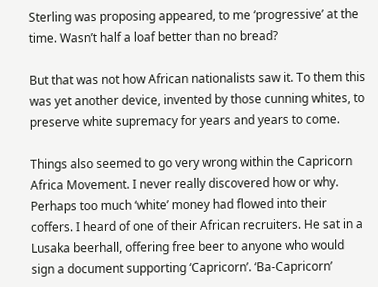Sterling was proposing appeared, to me ‘progressive’ at the time. Wasn’t half a loaf better than no bread?

But that was not how African nationalists saw it. To them this was yet another device, invented by those cunning whites, to preserve white supremacy for years and years to come.

Things also seemed to go very wrong within the Capricorn Africa Movement. I never really discovered how or why. Perhaps too much ‘white’ money had flowed into their coffers. I heard of one of their African recruiters. He sat in a Lusaka beerhall, offering free beer to anyone who would sign a document supporting ‘Capricorn’. ‘Ba-Capricorn’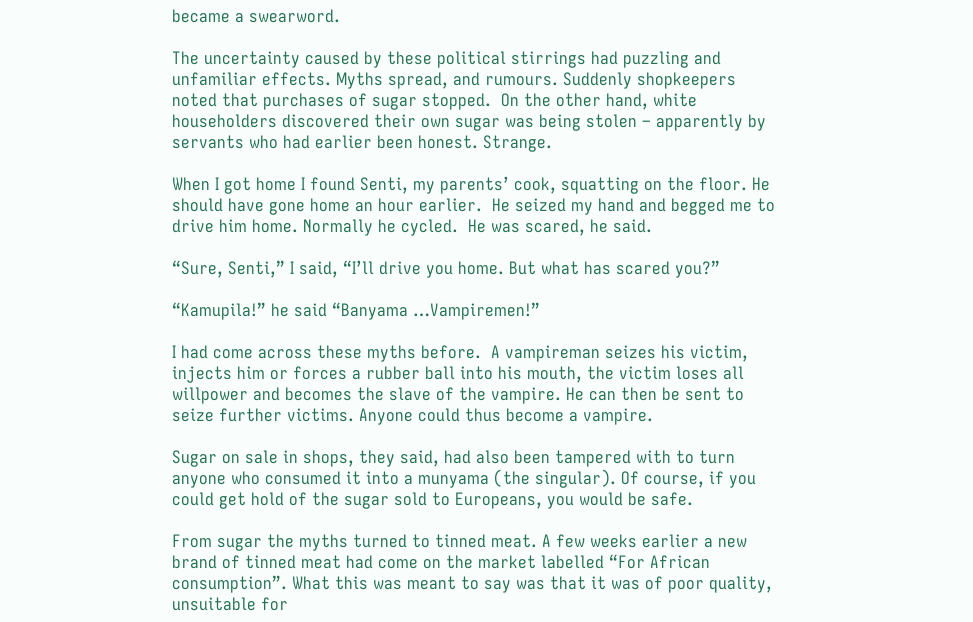became a swearword.

The uncertainty caused by these political stirrings had puzzling and unfamiliar effects. Myths spread, and rumours. Suddenly shopkeepers noted that purchases of sugar stopped.  On the other hand, white householders discovered their own sugar was being stolen – apparently by servants who had earlier been honest. Strange.

When I got home I found Senti, my parents’ cook, squatting on the floor. He should have gone home an hour earlier.  He seized my hand and begged me to drive him home. Normally he cycled.  He was scared, he said.

“Sure, Senti,” I said, “I’ll drive you home. But what has scared you?”

“Kamupila!” he said “Banyama …Vampiremen!”

I had come across these myths before.  A vampireman seizes his victim, injects him or forces a rubber ball into his mouth, the victim loses all willpower and becomes the slave of the vampire. He can then be sent to seize further victims. Anyone could thus become a vampire.

Sugar on sale in shops, they said, had also been tampered with to turn anyone who consumed it into a munyama (the singular). Of course, if you could get hold of the sugar sold to Europeans, you would be safe.

From sugar the myths turned to tinned meat. A few weeks earlier a new brand of tinned meat had come on the market labelled “For African consumption”. What this was meant to say was that it was of poor quality, unsuitable for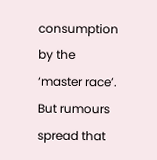consumption by the ‘master race’. But rumours spread that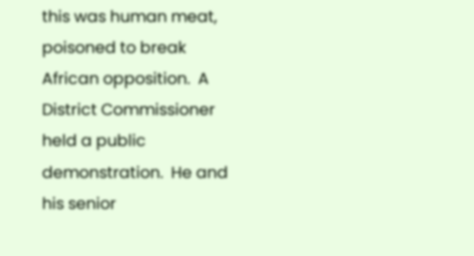this was human meat, poisoned to break African opposition.  A District Commissioner held a public demonstration.  He and his senior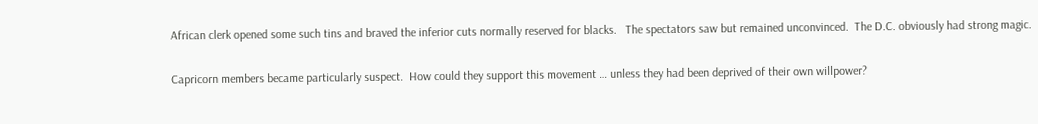African clerk opened some such tins and braved the inferior cuts normally reserved for blacks.   The spectators saw but remained unconvinced.  The D.C. obviously had strong magic.

Capricorn members became particularly suspect.  How could they support this movement … unless they had been deprived of their own willpower?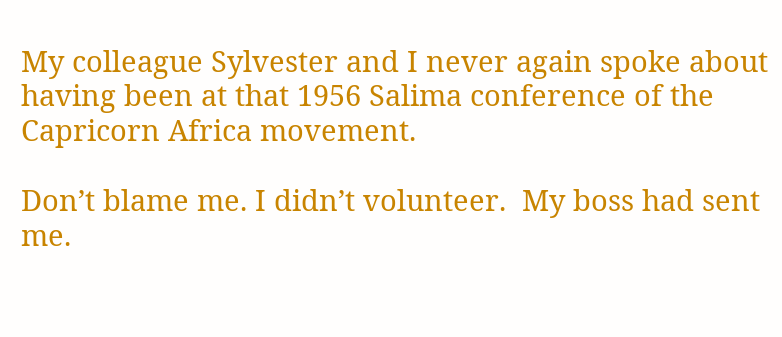My colleague Sylvester and I never again spoke about having been at that 1956 Salima conference of the Capricorn Africa movement.

Don’t blame me. I didn’t volunteer.  My boss had sent me.